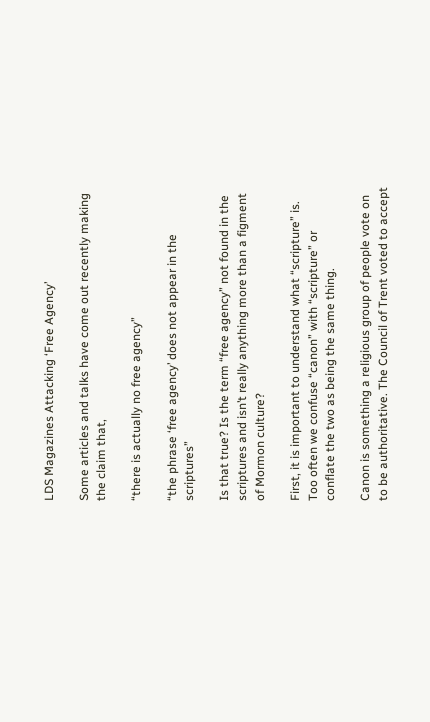LDS Magazines Attacking ‘Free Agency’

Some articles and talks have come out recently making the claim that,

“there is actually no free agency”

“the phrase ‘free agency’ does not appear in the scriptures”

Is that true? Is the term “free agency” not found in the scriptures and isn’t really anything more than a figment of Mormon culture?

First, it is important to understand what “scripture” is. Too often we confuse “canon” with “scripture” or conflate the two as being the same thing.

Canon is something a religious group of people vote on to be authoritative. The Council of Trent voted to accept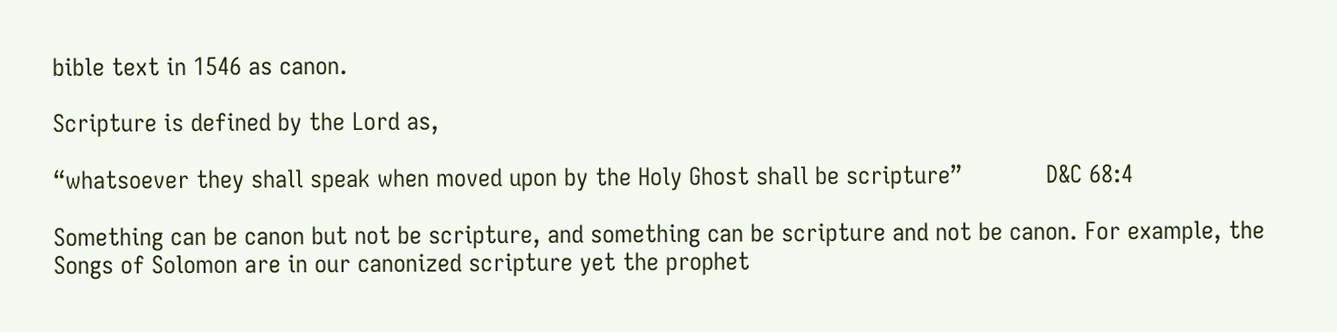bible text in 1546 as canon.

Scripture is defined by the Lord as,

“whatsoever they shall speak when moved upon by the Holy Ghost shall be scripture”            D&C 68:4

Something can be canon but not be scripture, and something can be scripture and not be canon. For example, the Songs of Solomon are in our canonized scripture yet the prophet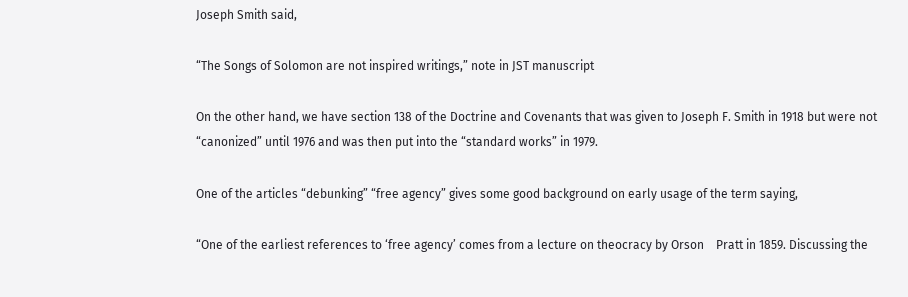Joseph Smith said,

“The Songs of Solomon are not inspired writings,” note in JST manuscript

On the other hand, we have section 138 of the Doctrine and Covenants that was given to Joseph F. Smith in 1918 but were not “canonized” until 1976 and was then put into the “standard works” in 1979.

One of the articles “debunking” “free agency” gives some good background on early usage of the term saying,

“One of the earliest references to ‘free agency’ comes from a lecture on theocracy by Orson    Pratt in 1859. Discussing the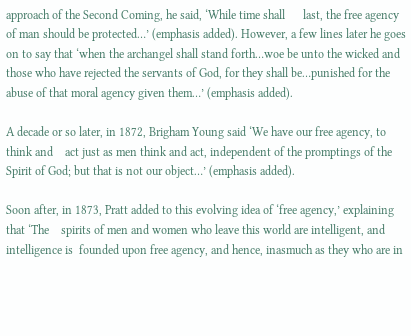approach of the Second Coming, he said, ‘While time shall      last, the free agency of man should be protected…’ (emphasis added). However, a few lines later he goes on to say that ‘when the archangel shall stand forth…woe be unto the wicked and those who have rejected the servants of God, for they shall be…punished for the abuse of that moral agency given them…’ (emphasis added).

A decade or so later, in 1872, Brigham Young said ‘We have our free agency, to think and    act just as men think and act, independent of the promptings of the Spirit of God; but that is not our object…’ (emphasis added).

Soon after, in 1873, Pratt added to this evolving idea of ‘free agency,’ explaining that ‘The    spirits of men and women who leave this world are intelligent, and intelligence is  founded upon free agency, and hence, inasmuch as they who are in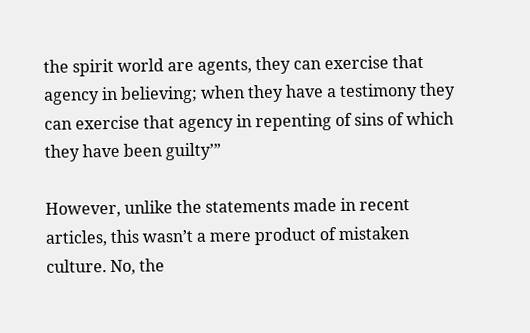the spirit world are agents, they can exercise that agency in believing; when they have a testimony they can exercise that agency in repenting of sins of which they have been guilty’”

However, unlike the statements made in recent articles, this wasn’t a mere product of mistaken culture. No, the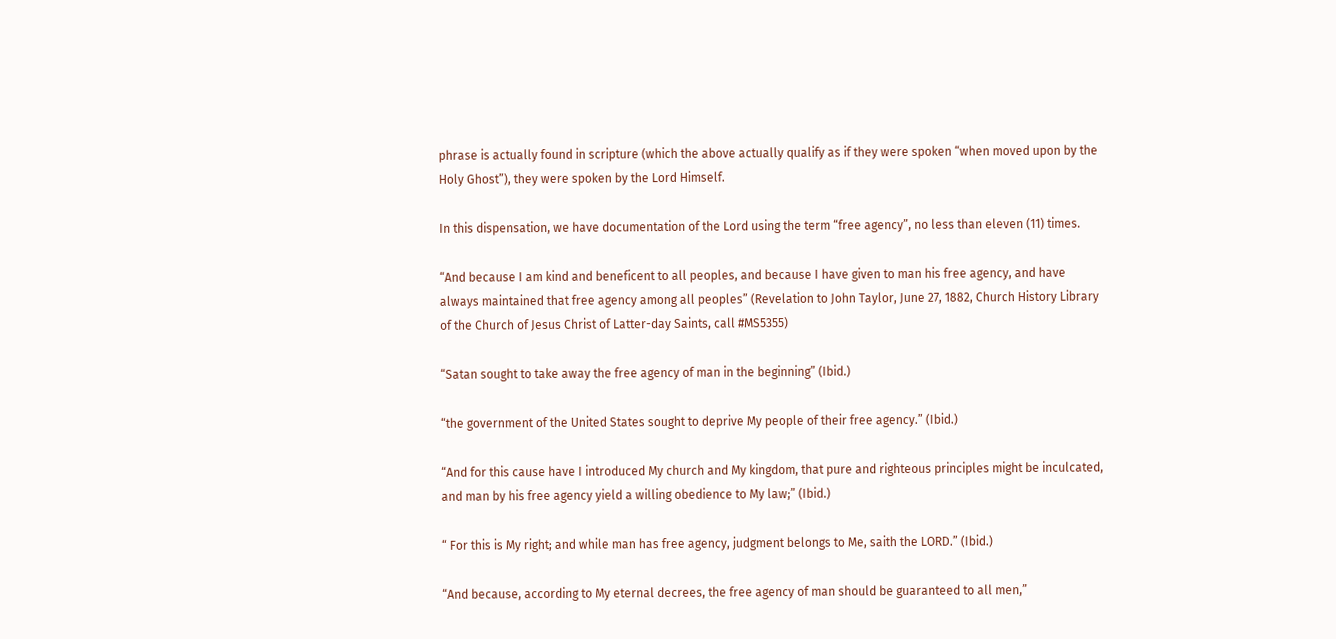phrase is actually found in scripture (which the above actually qualify as if they were spoken “when moved upon by the Holy Ghost”), they were spoken by the Lord Himself.

In this dispensation, we have documentation of the Lord using the term “free agency”, no less than eleven (11) times.

“And because I am kind and beneficent to all peoples, and because I have given to man his free agency, and have always maintained that free agency among all peoples” (Revelation to John Taylor, June 27, 1882, Church History Library of the Church of Jesus Christ of Latter-day Saints, call #MS5355)

“Satan sought to take away the free agency of man in the beginning” (Ibid.)

“the government of the United States sought to deprive My people of their free agency.” (Ibid.)

“And for this cause have I introduced My church and My kingdom, that pure and righteous principles might be inculcated, and man by his free agency yield a willing obedience to My law;” (Ibid.)

“ For this is My right; and while man has free agency, judgment belongs to Me, saith the LORD.” (Ibid.)

“And because, according to My eternal decrees, the free agency of man should be guaranteed to all men,”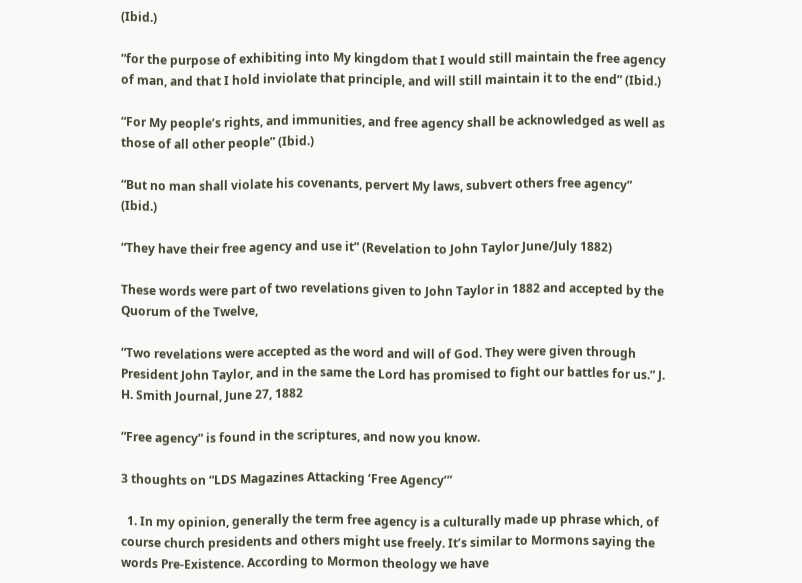(Ibid.)

“for the purpose of exhibiting into My kingdom that I would still maintain the free agency of man, and that I hold inviolate that principle, and will still maintain it to the end” (Ibid.)

“For My people’s rights, and immunities, and free agency shall be acknowledged as well as those of all other people” (Ibid.)

“But no man shall violate his covenants, pervert My laws, subvert others free agency” (Ibid.)

“They have their free agency and use it” (Revelation to John Taylor June/July 1882)

These words were part of two revelations given to John Taylor in 1882 and accepted by the Quorum of the Twelve,

“Two revelations were accepted as the word and will of God. They were given through President John Taylor, and in the same the Lord has promised to fight our battles for us.” J. H. Smith Journal, June 27, 1882

“Free agency” is found in the scriptures, and now you know.

3 thoughts on “LDS Magazines Attacking ‘Free Agency’”

  1. In my opinion, generally the term free agency is a culturally made up phrase which, of course church presidents and others might use freely. It’s similar to Mormons saying the words Pre-Existence. According to Mormon theology we have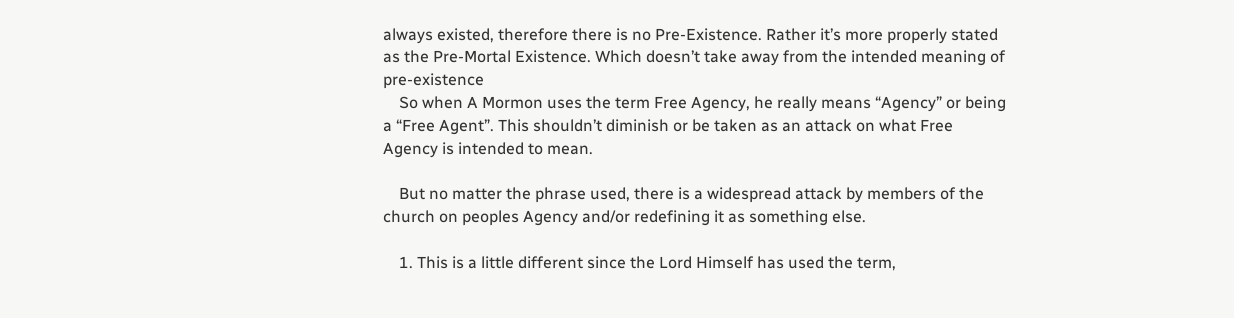always existed, therefore there is no Pre-Existence. Rather it’s more properly stated as the Pre-Mortal Existence. Which doesn’t take away from the intended meaning of pre-existence
    So when A Mormon uses the term Free Agency, he really means “Agency” or being a “Free Agent”. This shouldn’t diminish or be taken as an attack on what Free Agency is intended to mean.

    But no matter the phrase used, there is a widespread attack by members of the church on peoples Agency and/or redefining it as something else.

    1. This is a little different since the Lord Himself has used the term,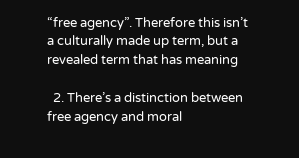“free agency”. Therefore this isn’t a culturally made up term, but a revealed term that has meaning

  2. There’s a distinction between free agency and moral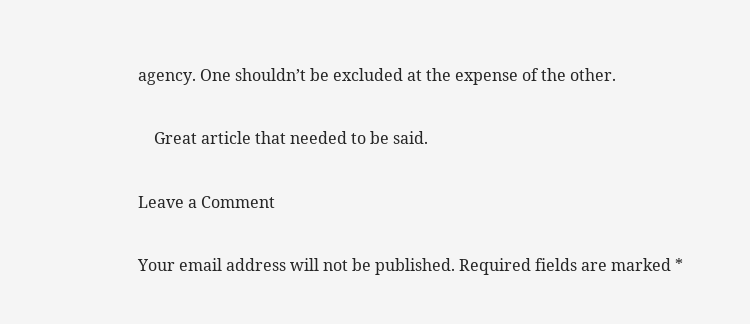agency. One shouldn’t be excluded at the expense of the other.

    Great article that needed to be said.

Leave a Comment

Your email address will not be published. Required fields are marked *